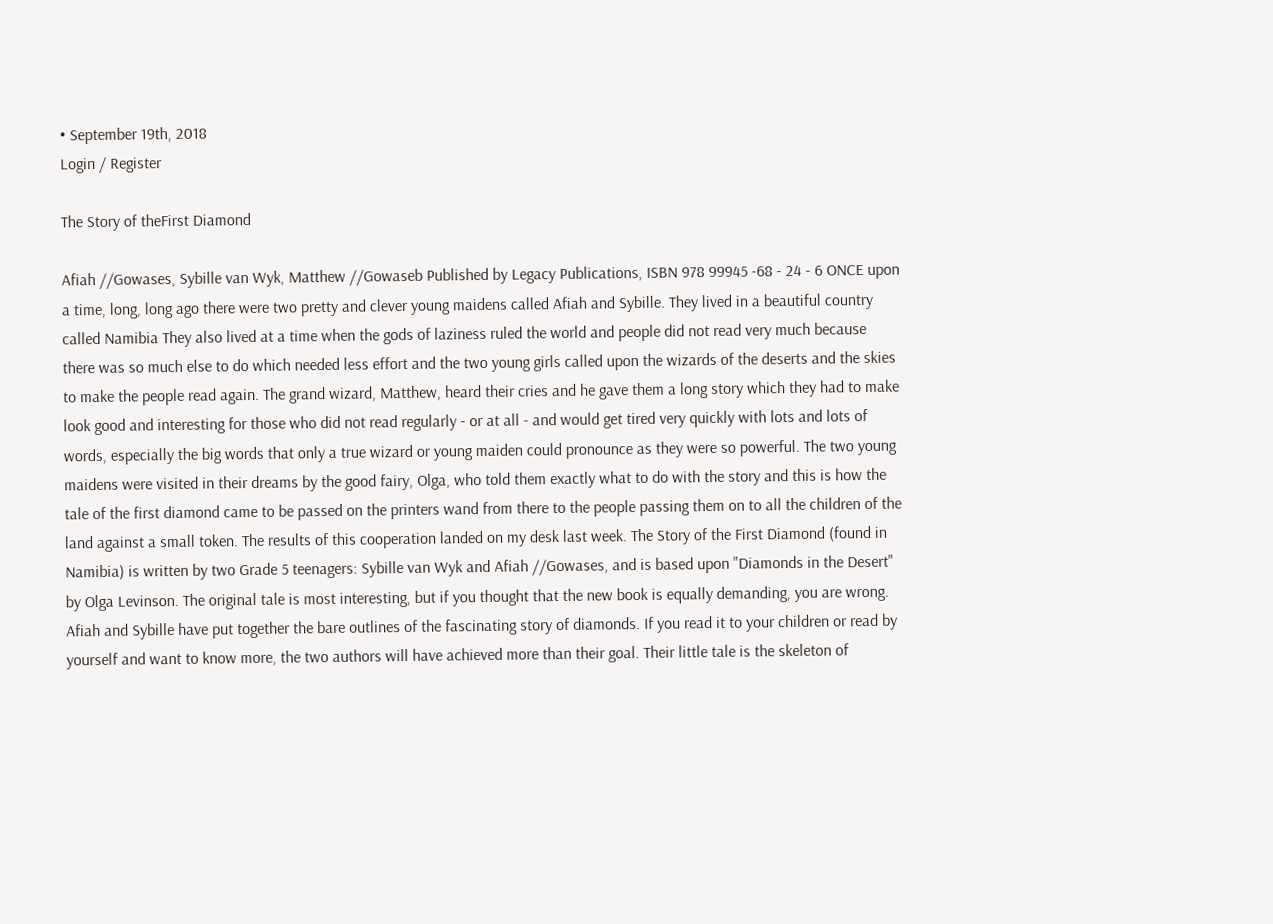• September 19th, 2018
Login / Register

The Story of theFirst Diamond

Afiah //Gowases, Sybille van Wyk, Matthew //Gowaseb Published by Legacy Publications, ISBN 978 99945 -68 - 24 - 6 ONCE upon a time, long, long ago there were two pretty and clever young maidens called Afiah and Sybille. They lived in a beautiful country called Namibia They also lived at a time when the gods of laziness ruled the world and people did not read very much because there was so much else to do which needed less effort and the two young girls called upon the wizards of the deserts and the skies to make the people read again. The grand wizard, Matthew, heard their cries and he gave them a long story which they had to make look good and interesting for those who did not read regularly - or at all - and would get tired very quickly with lots and lots of words, especially the big words that only a true wizard or young maiden could pronounce as they were so powerful. The two young maidens were visited in their dreams by the good fairy, Olga, who told them exactly what to do with the story and this is how the tale of the first diamond came to be passed on the printers wand from there to the people passing them on to all the children of the land against a small token. The results of this cooperation landed on my desk last week. The Story of the First Diamond (found in Namibia) is written by two Grade 5 teenagers: Sybille van Wyk and Afiah //Gowases, and is based upon "Diamonds in the Desert" by Olga Levinson. The original tale is most interesting, but if you thought that the new book is equally demanding, you are wrong. Afiah and Sybille have put together the bare outlines of the fascinating story of diamonds. If you read it to your children or read by yourself and want to know more, the two authors will have achieved more than their goal. Their little tale is the skeleton of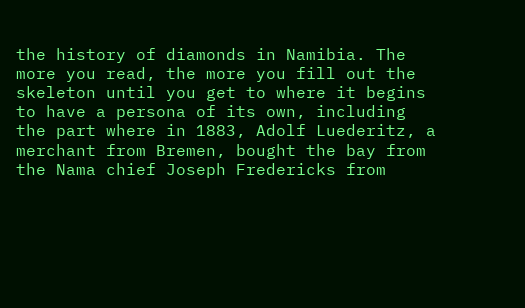the history of diamonds in Namibia. The more you read, the more you fill out the skeleton until you get to where it begins to have a persona of its own, including the part where in 1883, Adolf Luederitz, a merchant from Bremen, bought the bay from the Nama chief Joseph Fredericks from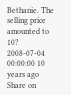Bethanie. The selling price amounted to 10?
2008-07-04 00:00:00 10 years ago
Share on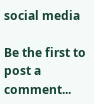social media

Be the first to post a comment...